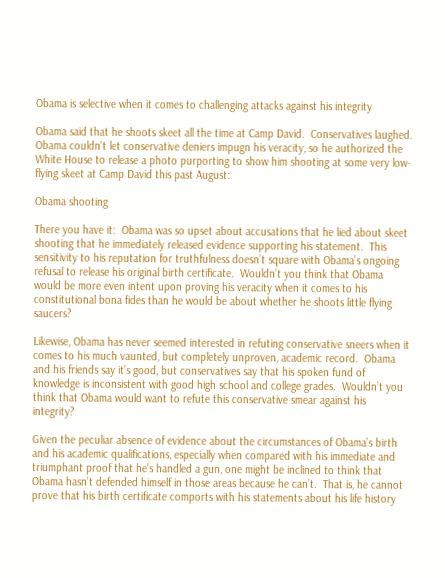Obama is selective when it comes to challenging attacks against his integrity

Obama said that he shoots skeet all the time at Camp David.  Conservatives laughed.  Obama couldn’t let conservative deniers impugn his veracity, so he authorized the White House to release a photo purporting to show him shooting at some very low-flying skeet at Camp David this past August:

Obama shooting

There you have it:  Obama was so upset about accusations that he lied about skeet shooting that he immediately released evidence supporting his statement.  This sensitivity to his reputation for truthfulness doesn’t square with Obama’s ongoing refusal to release his original birth certificate.  Wouldn’t you think that Obama would be more even intent upon proving his veracity when it comes to his constitutional bona fides than he would be about whether he shoots little flying saucers?

Likewise, Obama has never seemed interested in refuting conservative sneers when it comes to his much vaunted, but completely unproven, academic record.  Obama and his friends say it’s good, but conservatives say that his spoken fund of knowledge is inconsistent with good high school and college grades.  Wouldn’t you think that Obama would want to refute this conservative smear against his integrity?

Given the peculiar absence of evidence about the circumstances of Obama’s birth and his academic qualifications, especially when compared with his immediate and triumphant proof that he’s handled a gun, one might be inclined to think that Obama hasn’t defended himself in those areas because he can’t.  That is, he cannot prove that his birth certificate comports with his statements about his life history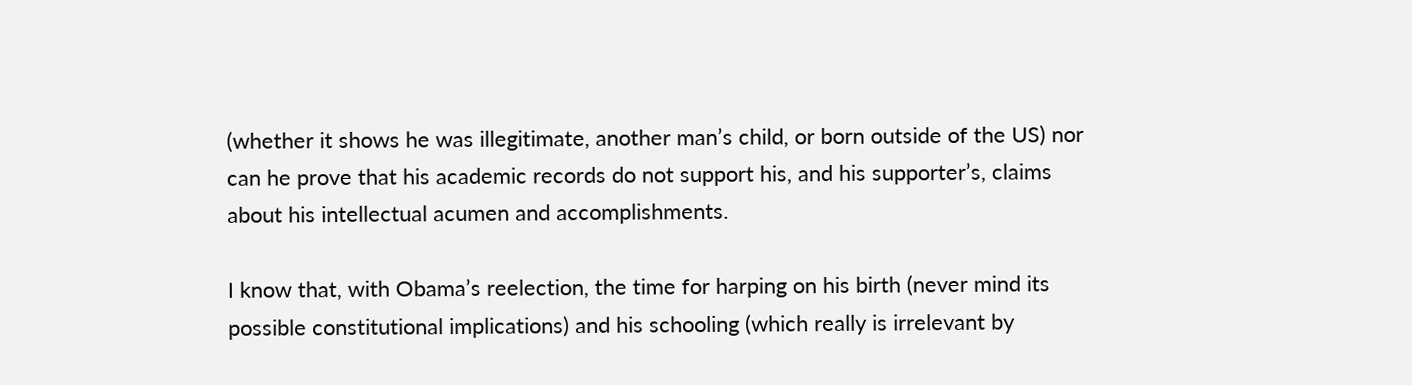(whether it shows he was illegitimate, another man’s child, or born outside of the US) nor can he prove that his academic records do not support his, and his supporter’s, claims about his intellectual acumen and accomplishments.

I know that, with Obama’s reelection, the time for harping on his birth (never mind its possible constitutional implications) and his schooling (which really is irrelevant by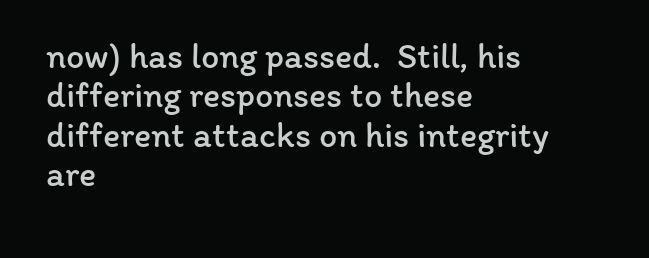now) has long passed.  Still, his differing responses to these different attacks on his integrity are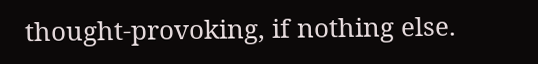thought-provoking, if nothing else.